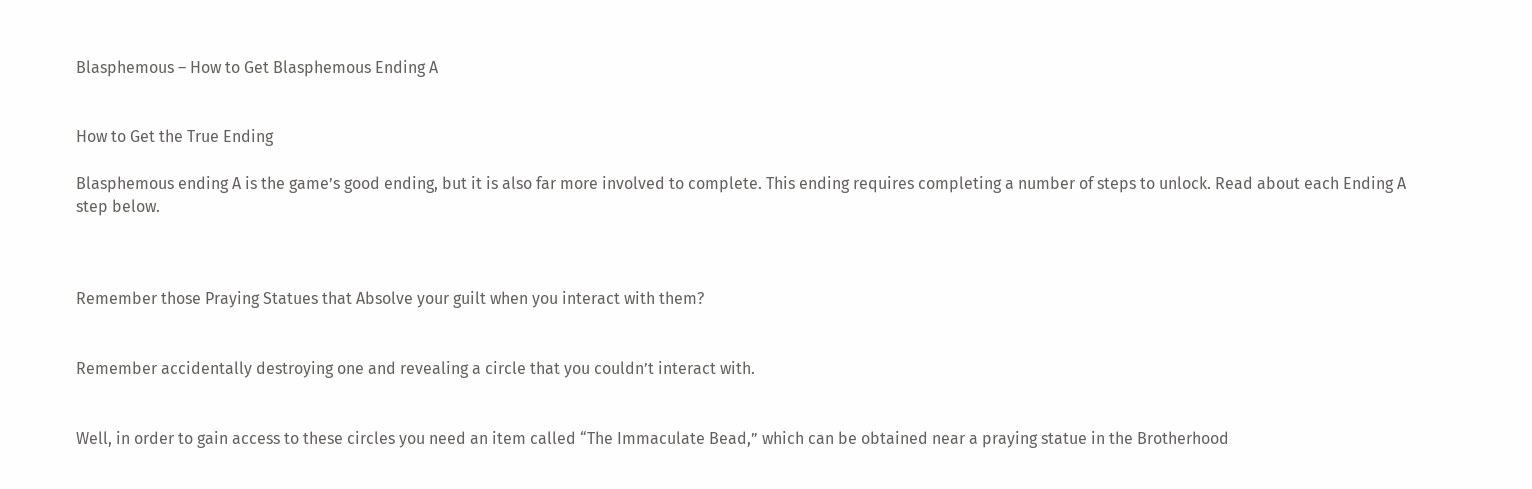Blasphemous – How to Get Blasphemous Ending A


How to Get the True Ending

Blasphemous ending A is the game’s good ending, but it is also far more involved to complete. This ending requires completing a number of steps to unlock. Read about each Ending A step below.



Remember those Praying Statues that Absolve your guilt when you interact with them?


Remember accidentally destroying one and revealing a circle that you couldn’t interact with.


Well, in order to gain access to these circles you need an item called “The Immaculate Bead,” which can be obtained near a praying statue in the Brotherhood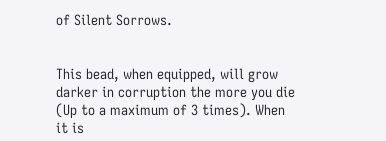of Silent Sorrows.


This bead, when equipped, will grow darker in corruption the more you die (Up to a maximum of 3 times). When it is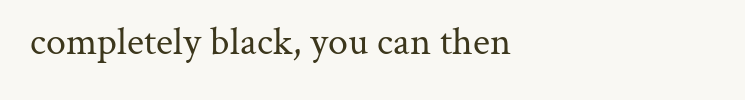completely black, you can then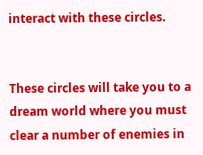interact with these circles.


These circles will take you to a dream world where you must clear a number of enemies in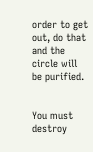order to get out, do that and the circle will be purified.


You must destroy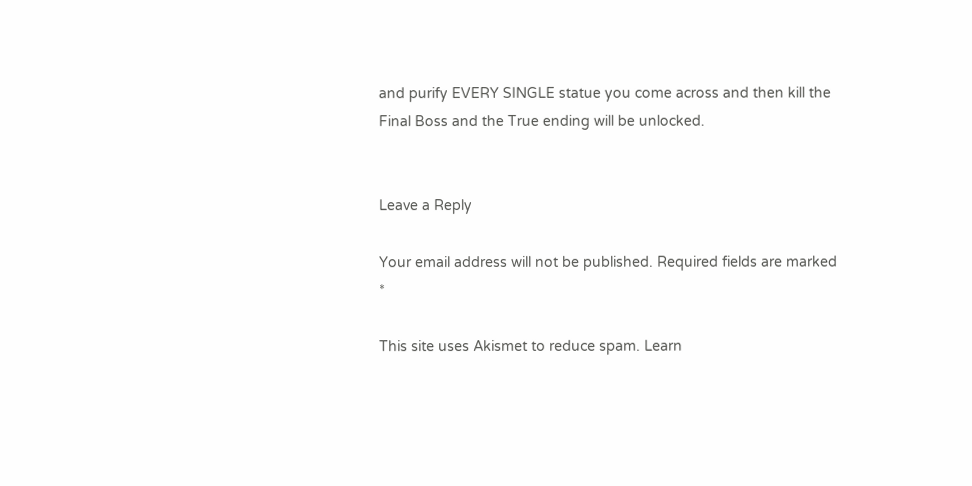and purify EVERY SINGLE statue you come across and then kill the Final Boss and the True ending will be unlocked.


Leave a Reply

Your email address will not be published. Required fields are marked *

This site uses Akismet to reduce spam. Learn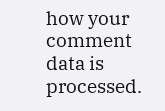how your comment data is processed.